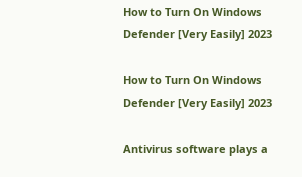How to Turn On Windows Defender [Very Easily] 2023

How to Turn On Windows Defender [Very Easily] 2023

Antivirus software plays a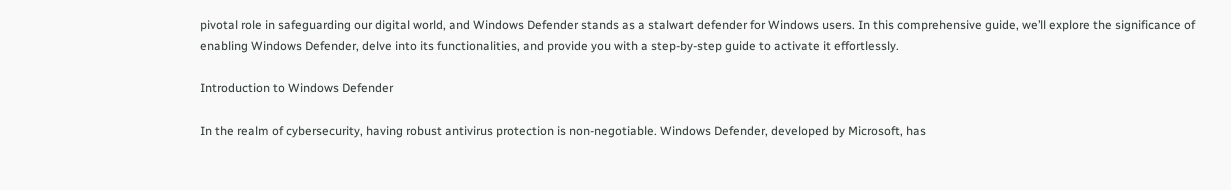pivotal role in safeguarding our digital world, and Windows Defender stands as a stalwart defender for Windows users. In this comprehensive guide, we’ll explore the significance of enabling Windows Defender, delve into its functionalities, and provide you with a step-by-step guide to activate it effortlessly.

Introduction to Windows Defender

In the realm of cybersecurity, having robust antivirus protection is non-negotiable. Windows Defender, developed by Microsoft, has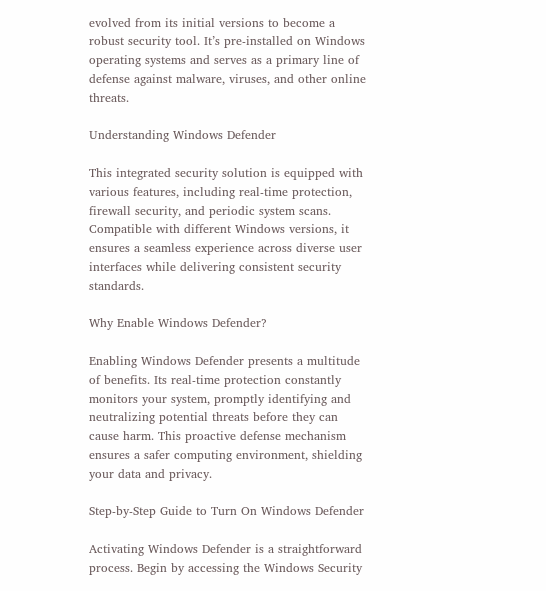evolved from its initial versions to become a robust security tool. It’s pre-installed on Windows operating systems and serves as a primary line of defense against malware, viruses, and other online threats.

Understanding Windows Defender

This integrated security solution is equipped with various features, including real-time protection, firewall security, and periodic system scans. Compatible with different Windows versions, it ensures a seamless experience across diverse user interfaces while delivering consistent security standards.

Why Enable Windows Defender?

Enabling Windows Defender presents a multitude of benefits. Its real-time protection constantly monitors your system, promptly identifying and neutralizing potential threats before they can cause harm. This proactive defense mechanism ensures a safer computing environment, shielding your data and privacy.

Step-by-Step Guide to Turn On Windows Defender

Activating Windows Defender is a straightforward process. Begin by accessing the Windows Security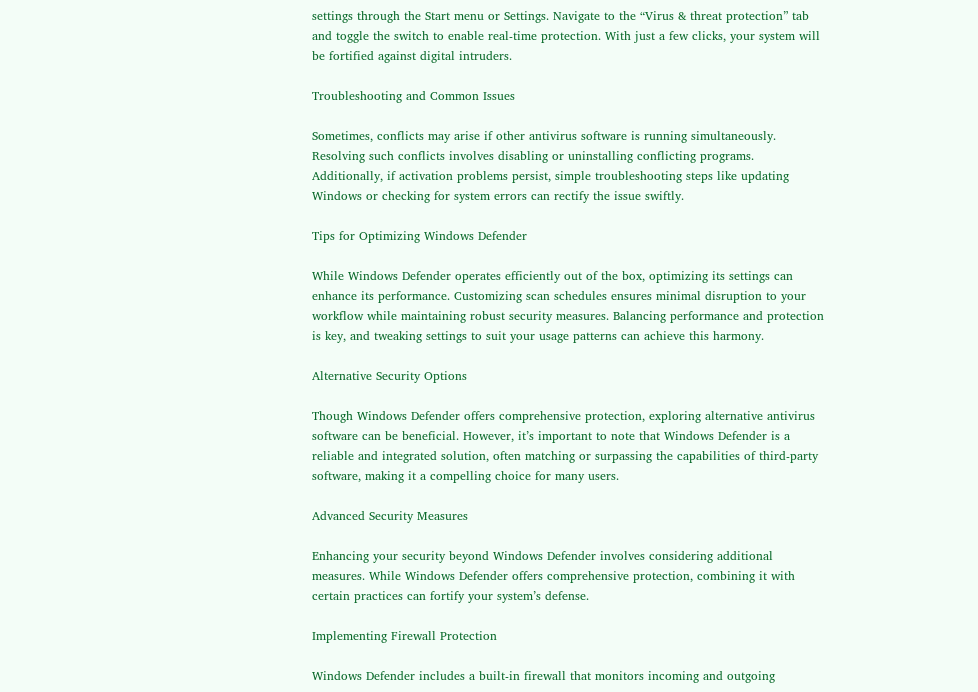settings through the Start menu or Settings. Navigate to the “Virus & threat protection” tab and toggle the switch to enable real-time protection. With just a few clicks, your system will be fortified against digital intruders.

Troubleshooting and Common Issues

Sometimes, conflicts may arise if other antivirus software is running simultaneously. Resolving such conflicts involves disabling or uninstalling conflicting programs. Additionally, if activation problems persist, simple troubleshooting steps like updating Windows or checking for system errors can rectify the issue swiftly.

Tips for Optimizing Windows Defender

While Windows Defender operates efficiently out of the box, optimizing its settings can enhance its performance. Customizing scan schedules ensures minimal disruption to your workflow while maintaining robust security measures. Balancing performance and protection is key, and tweaking settings to suit your usage patterns can achieve this harmony.

Alternative Security Options

Though Windows Defender offers comprehensive protection, exploring alternative antivirus software can be beneficial. However, it’s important to note that Windows Defender is a reliable and integrated solution, often matching or surpassing the capabilities of third-party software, making it a compelling choice for many users.

Advanced Security Measures

Enhancing your security beyond Windows Defender involves considering additional measures. While Windows Defender offers comprehensive protection, combining it with certain practices can fortify your system’s defense.

Implementing Firewall Protection

Windows Defender includes a built-in firewall that monitors incoming and outgoing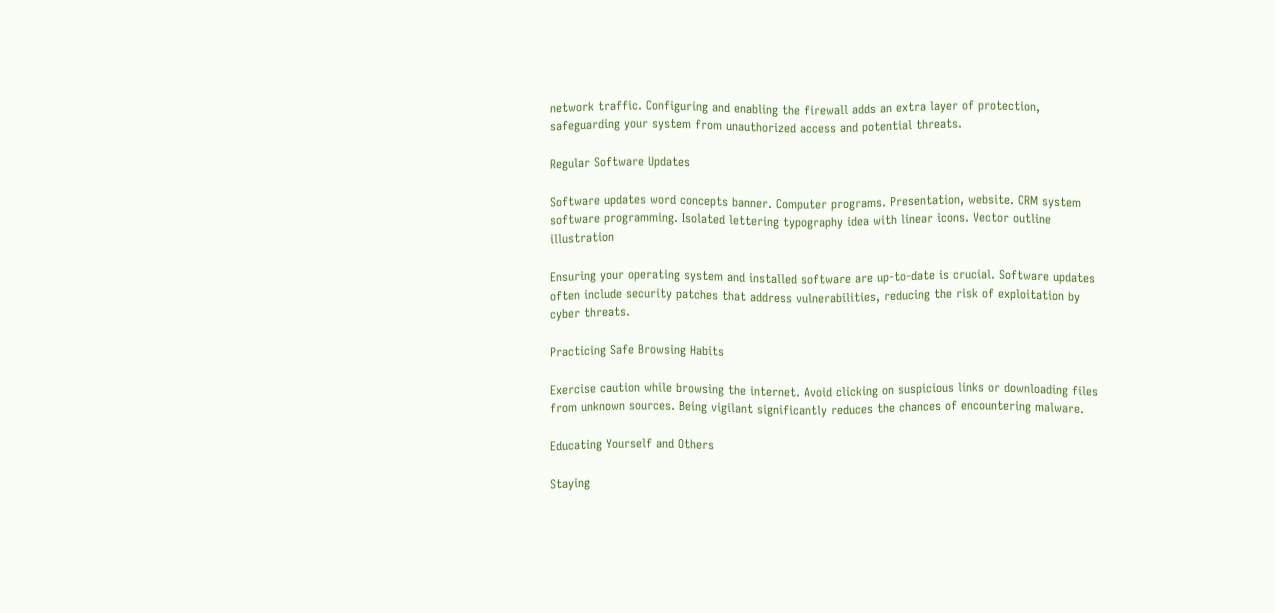network traffic. Configuring and enabling the firewall adds an extra layer of protection, safeguarding your system from unauthorized access and potential threats.

Regular Software Updates

Software updates word concepts banner. Computer programs. Presentation, website. CRM system software programming. Isolated lettering typography idea with linear icons. Vector outline illustration

Ensuring your operating system and installed software are up-to-date is crucial. Software updates often include security patches that address vulnerabilities, reducing the risk of exploitation by cyber threats.

Practicing Safe Browsing Habits

Exercise caution while browsing the internet. Avoid clicking on suspicious links or downloading files from unknown sources. Being vigilant significantly reduces the chances of encountering malware.

Educating Yourself and Others

Staying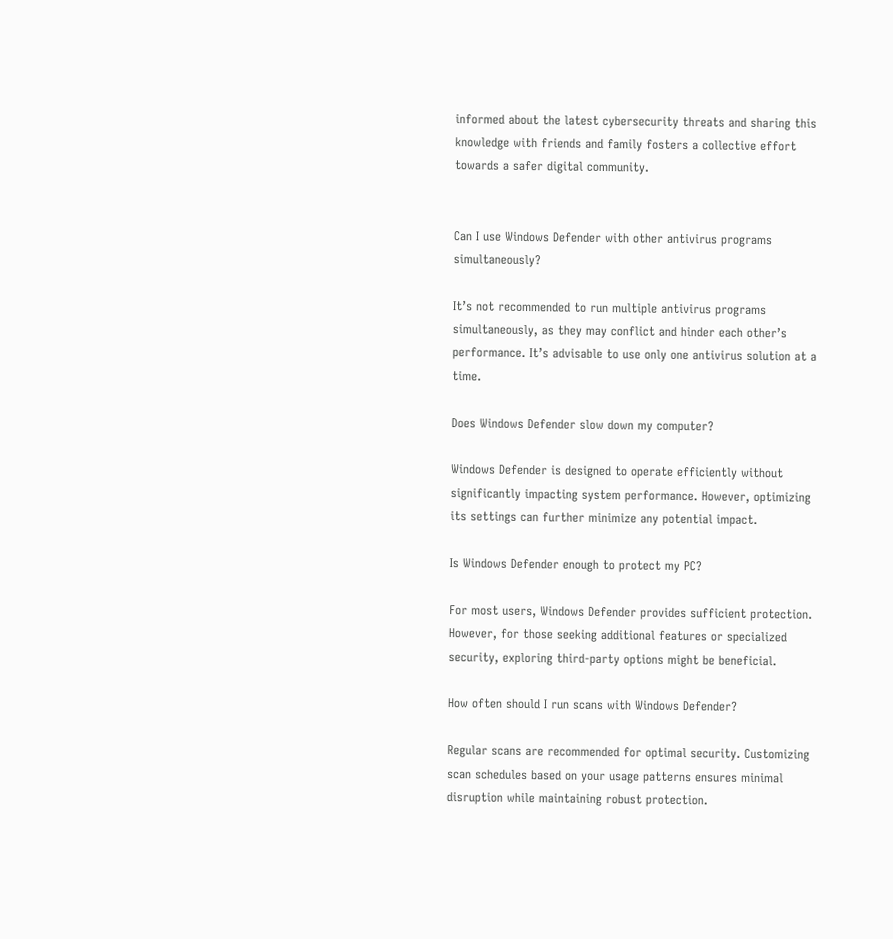informed about the latest cybersecurity threats and sharing this knowledge with friends and family fosters a collective effort towards a safer digital community.


Can I use Windows Defender with other antivirus programs simultaneously?

It’s not recommended to run multiple antivirus programs simultaneously, as they may conflict and hinder each other’s performance. It’s advisable to use only one antivirus solution at a time.

Does Windows Defender slow down my computer?

Windows Defender is designed to operate efficiently without significantly impacting system performance. However, optimizing its settings can further minimize any potential impact.

Is Windows Defender enough to protect my PC?

For most users, Windows Defender provides sufficient protection. However, for those seeking additional features or specialized security, exploring third-party options might be beneficial.

How often should I run scans with Windows Defender?

Regular scans are recommended for optimal security. Customizing scan schedules based on your usage patterns ensures minimal disruption while maintaining robust protection.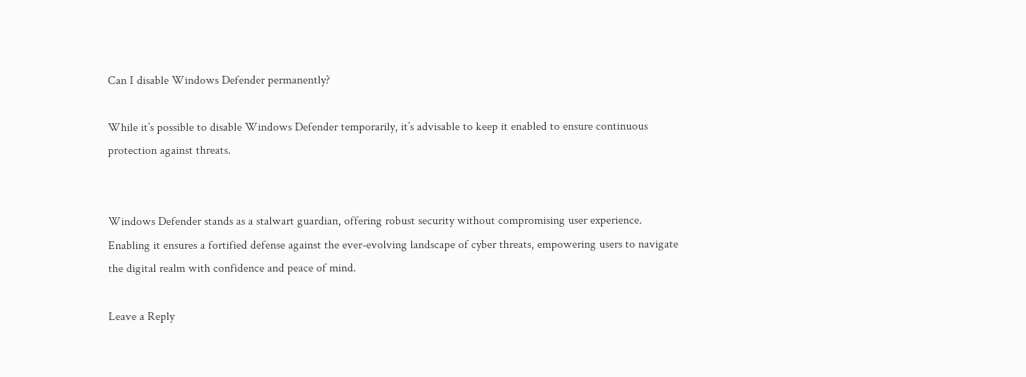Can I disable Windows Defender permanently?

While it’s possible to disable Windows Defender temporarily, it’s advisable to keep it enabled to ensure continuous protection against threats.


Windows Defender stands as a stalwart guardian, offering robust security without compromising user experience. Enabling it ensures a fortified defense against the ever-evolving landscape of cyber threats, empowering users to navigate the digital realm with confidence and peace of mind.

Leave a Reply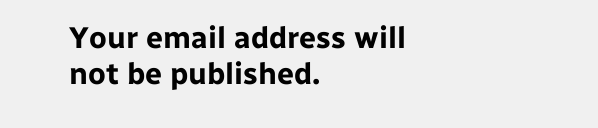Your email address will not be published.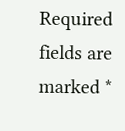Required fields are marked *